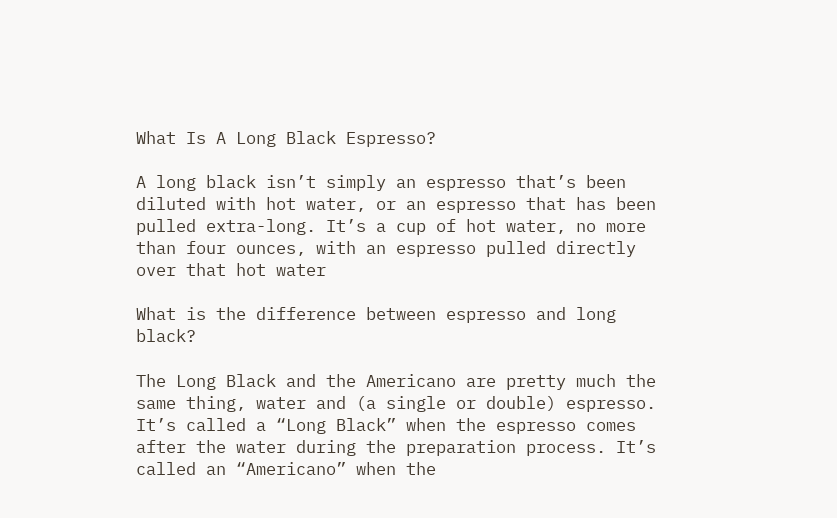What Is A Long Black Espresso?

A long black isn’t simply an espresso that’s been diluted with hot water, or an espresso that has been pulled extra-long. It’s a cup of hot water, no more than four ounces, with an espresso pulled directly over that hot water

What is the difference between espresso and long black?

The Long Black and the Americano are pretty much the same thing, water and (a single or double) espresso. It’s called a “Long Black” when the espresso comes after the water during the preparation process. It’s called an “Americano” when the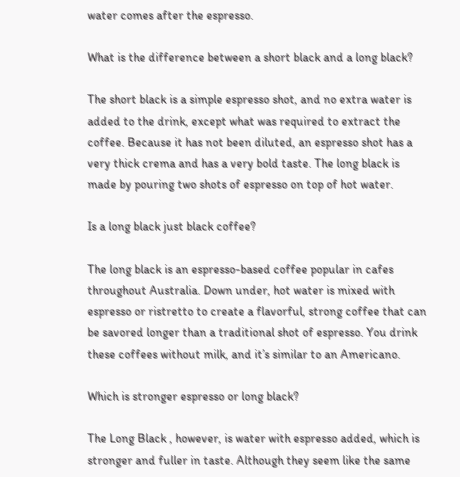water comes after the espresso.

What is the difference between a short black and a long black?

The short black is a simple espresso shot, and no extra water is added to the drink, except what was required to extract the coffee. Because it has not been diluted, an espresso shot has a very thick crema and has a very bold taste. The long black is made by pouring two shots of espresso on top of hot water.

Is a long black just black coffee?

The long black is an espresso-based coffee popular in cafes throughout Australia. Down under, hot water is mixed with espresso or ristretto to create a flavorful, strong coffee that can be savored longer than a traditional shot of espresso. You drink these coffees without milk, and it’s similar to an Americano.

Which is stronger espresso or long black?

The Long Black , however, is water with espresso added, which is stronger and fuller in taste. Although they seem like the same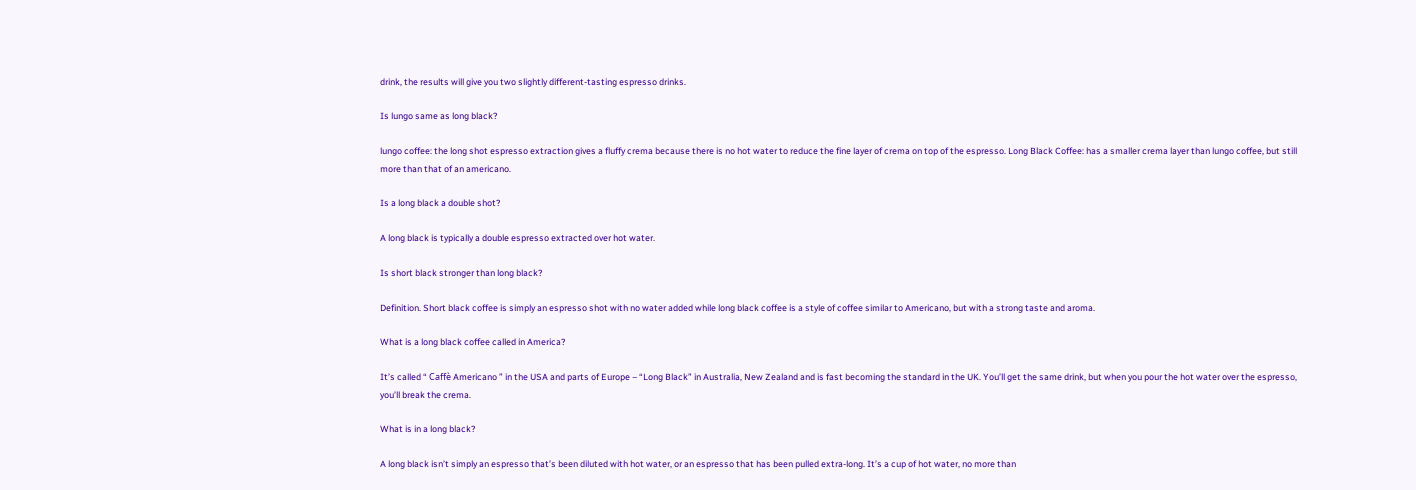drink, the results will give you two slightly different-tasting espresso drinks.

Is lungo same as long black?

lungo coffee: the long shot espresso extraction gives a fluffy crema because there is no hot water to reduce the fine layer of crema on top of the espresso. Long Black Coffee: has a smaller crema layer than lungo coffee, but still more than that of an americano.

Is a long black a double shot?

A long black is typically a double espresso extracted over hot water.

Is short black stronger than long black?

Definition. Short black coffee is simply an espresso shot with no water added while long black coffee is a style of coffee similar to Americano, but with a strong taste and aroma.

What is a long black coffee called in America?

It’s called “ Caffè Americano ” in the USA and parts of Europe – “Long Black” in Australia, New Zealand and is fast becoming the standard in the UK. You’ll get the same drink, but when you pour the hot water over the espresso, you’ll break the crema.

What is in a long black?

A long black isn’t simply an espresso that’s been diluted with hot water, or an espresso that has been pulled extra-long. It’s a cup of hot water, no more than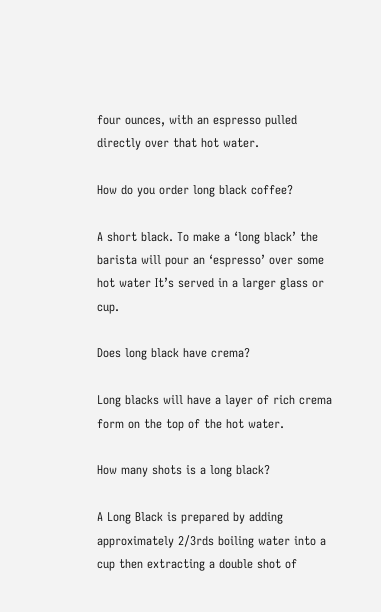four ounces, with an espresso pulled directly over that hot water.

How do you order long black coffee?

A short black. To make a ‘long black’ the barista will pour an ‘espresso’ over some hot water It’s served in a larger glass or cup.

Does long black have crema?

Long blacks will have a layer of rich crema form on the top of the hot water.

How many shots is a long black?

A Long Black is prepared by adding approximately 2/3rds boiling water into a cup then extracting a double shot of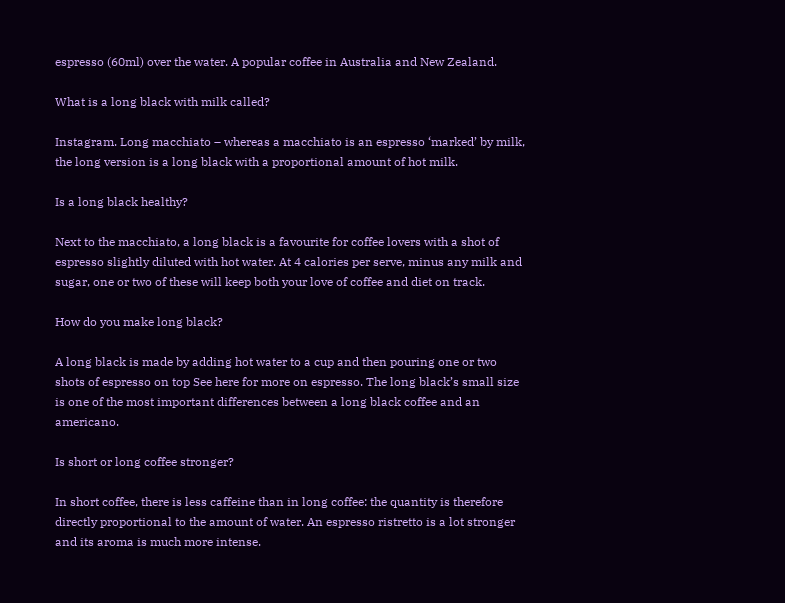espresso (60ml) over the water. A popular coffee in Australia and New Zealand.

What is a long black with milk called?

Instagram. Long macchiato – whereas a macchiato is an espresso ‘marked’ by milk, the long version is a long black with a proportional amount of hot milk.

Is a long black healthy?

Next to the macchiato, a long black is a favourite for coffee lovers with a shot of espresso slightly diluted with hot water. At 4 calories per serve, minus any milk and sugar, one or two of these will keep both your love of coffee and diet on track.

How do you make long black?

A long black is made by adding hot water to a cup and then pouring one or two shots of espresso on top See here for more on espresso. The long black’s small size is one of the most important differences between a long black coffee and an americano.

Is short or long coffee stronger?

In short coffee, there is less caffeine than in long coffee: the quantity is therefore directly proportional to the amount of water. An espresso ristretto is a lot stronger and its aroma is much more intense.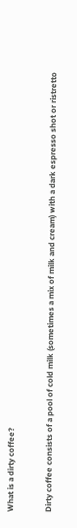What is a dirty coffee?

Dirty coffee consists of a pool of cold milk (sometimes a mix of milk and cream) with a dark espresso shot or ristretto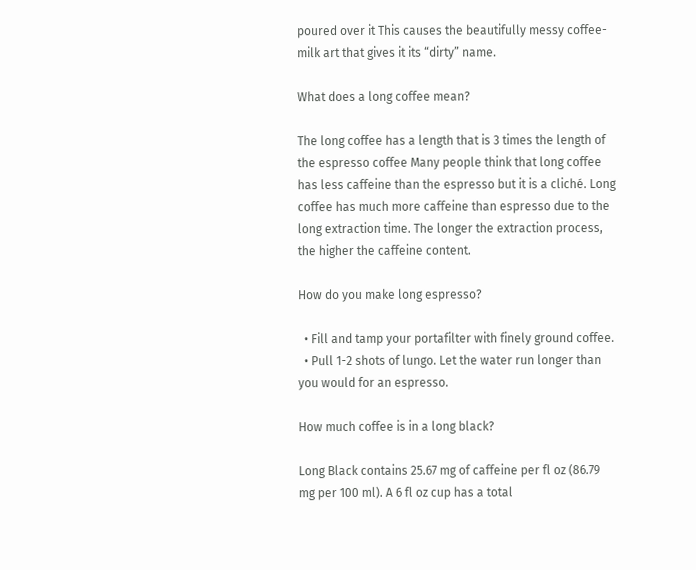poured over it This causes the beautifully messy coffee-milk art that gives it its “dirty” name.

What does a long coffee mean?

The long coffee has a length that is 3 times the length of the espresso coffee Many people think that long coffee has less caffeine than the espresso but it is a cliché. Long coffee has much more caffeine than espresso due to the long extraction time. The longer the extraction process, the higher the caffeine content.

How do you make long espresso?

  • Fill and tamp your portafilter with finely ground coffee.
  • Pull 1-2 shots of lungo. Let the water run longer than you would for an espresso.

How much coffee is in a long black?

Long Black contains 25.67 mg of caffeine per fl oz (86.79 mg per 100 ml). A 6 fl oz cup has a total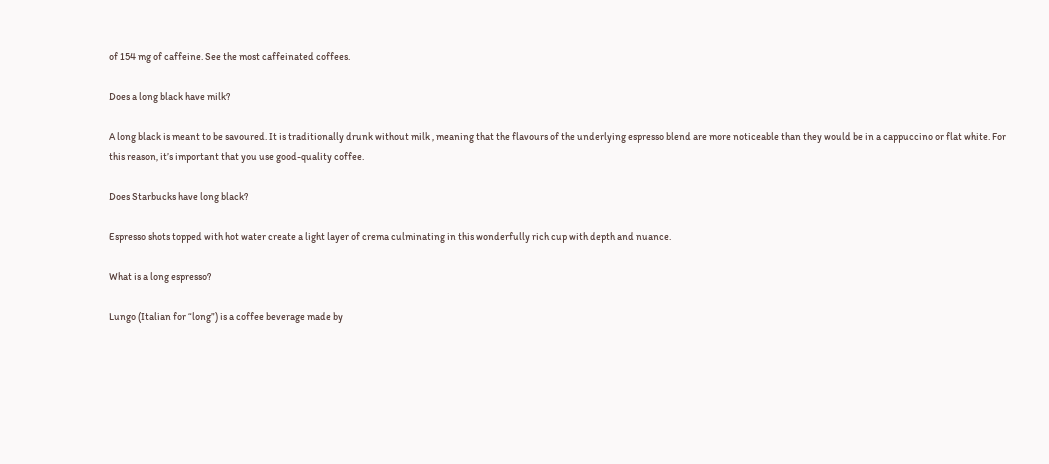of 154 mg of caffeine. See the most caffeinated coffees.

Does a long black have milk?

A long black is meant to be savoured. It is traditionally drunk without milk , meaning that the flavours of the underlying espresso blend are more noticeable than they would be in a cappuccino or flat white. For this reason, it’s important that you use good-quality coffee.

Does Starbucks have long black?

Espresso shots topped with hot water create a light layer of crema culminating in this wonderfully rich cup with depth and nuance.

What is a long espresso?

Lungo (Italian for “long”) is a coffee beverage made by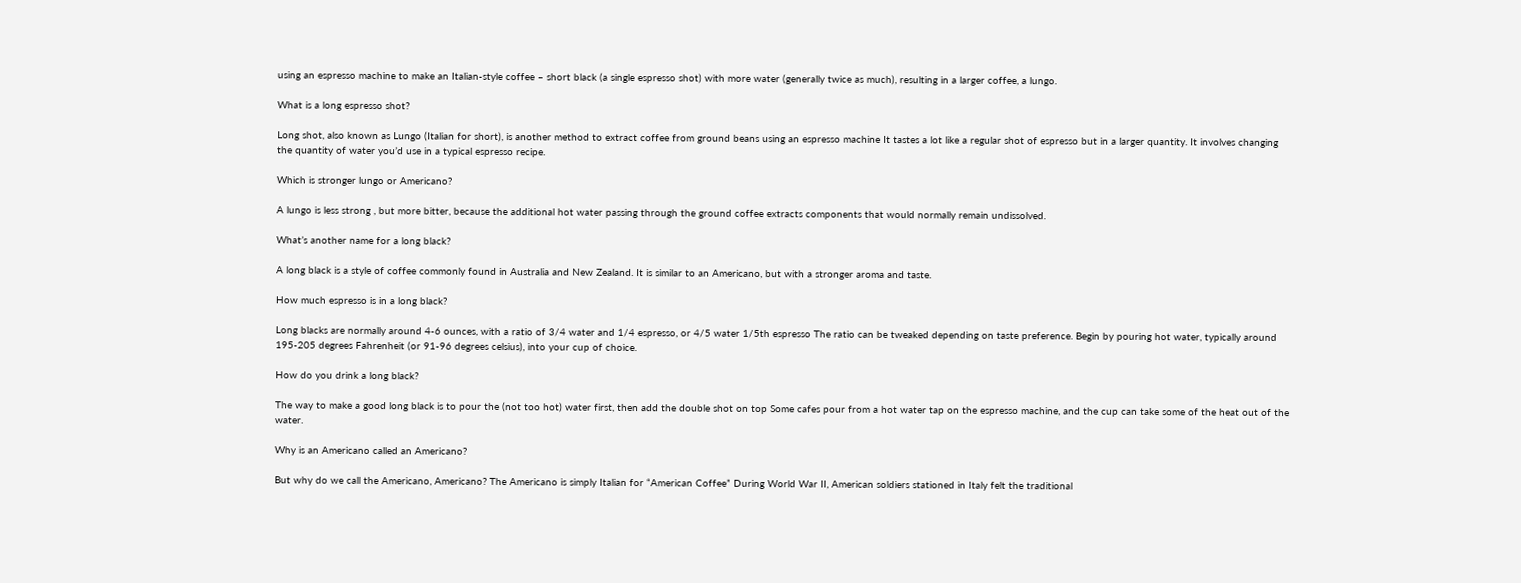using an espresso machine to make an Italian-style coffee – short black (a single espresso shot) with more water (generally twice as much), resulting in a larger coffee, a lungo.

What is a long espresso shot?

Long shot, also known as Lungo (Italian for short), is another method to extract coffee from ground beans using an espresso machine It tastes a lot like a regular shot of espresso but in a larger quantity. It involves changing the quantity of water you’d use in a typical espresso recipe.

Which is stronger lungo or Americano?

A lungo is less strong , but more bitter, because the additional hot water passing through the ground coffee extracts components that would normally remain undissolved.

What’s another name for a long black?

A long black is a style of coffee commonly found in Australia and New Zealand. It is similar to an Americano, but with a stronger aroma and taste.

How much espresso is in a long black?

Long blacks are normally around 4-6 ounces, with a ratio of 3/4 water and 1/4 espresso, or 4/5 water 1/5th espresso The ratio can be tweaked depending on taste preference. Begin by pouring hot water, typically around 195-205 degrees Fahrenheit (or 91-96 degrees celsius), into your cup of choice.

How do you drink a long black?

The way to make a good long black is to pour the (not too hot) water first, then add the double shot on top Some cafes pour from a hot water tap on the espresso machine, and the cup can take some of the heat out of the water.

Why is an Americano called an Americano?

But why do we call the Americano, Americano? The Americano is simply Italian for “American Coffee” During World War II, American soldiers stationed in Italy felt the traditional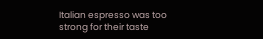Italian espresso was too strong for their taste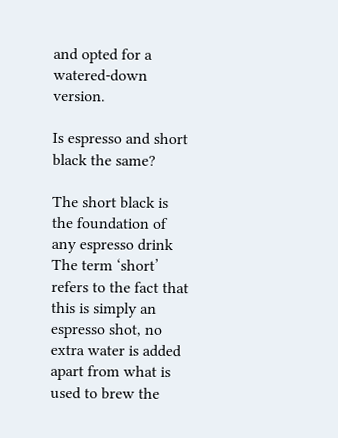and opted for a watered-down version.

Is espresso and short black the same?

The short black is the foundation of any espresso drink The term ‘short’ refers to the fact that this is simply an espresso shot, no extra water is added apart from what is used to brew the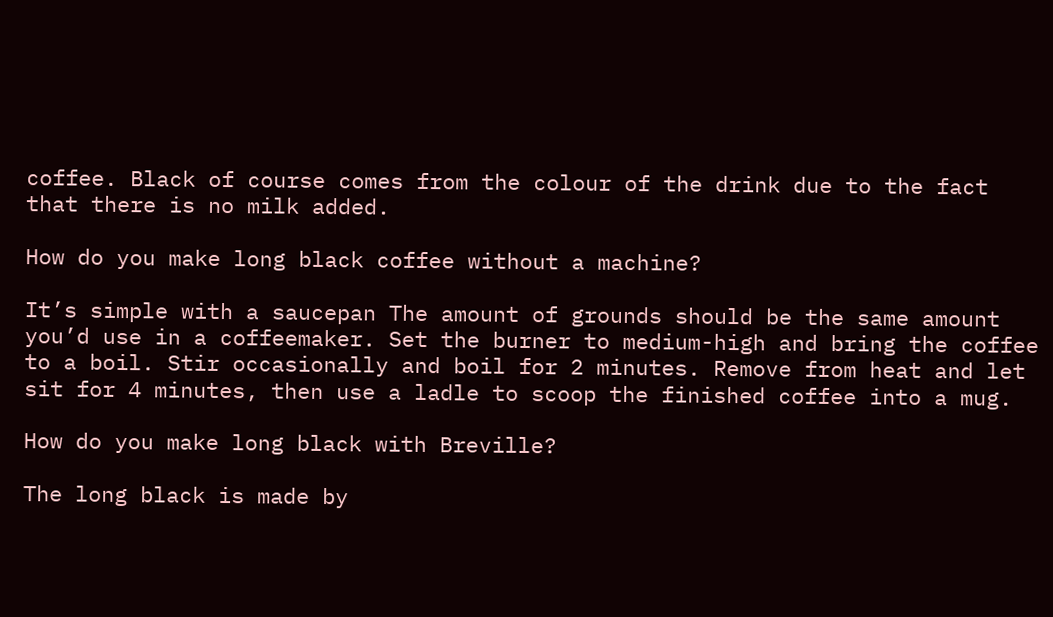coffee. Black of course comes from the colour of the drink due to the fact that there is no milk added.

How do you make long black coffee without a machine?

It’s simple with a saucepan The amount of grounds should be the same amount you’d use in a coffeemaker. Set the burner to medium-high and bring the coffee to a boil. Stir occasionally and boil for 2 minutes. Remove from heat and let sit for 4 minutes, then use a ladle to scoop the finished coffee into a mug.

How do you make long black with Breville?

The long black is made by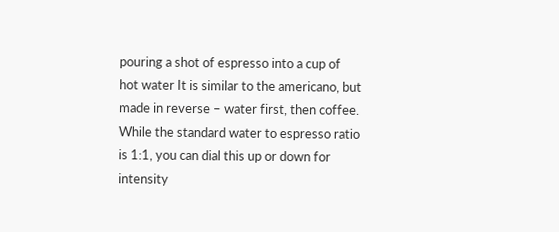pouring a shot of espresso into a cup of hot water It is similar to the americano, but made in reverse – water first, then coffee. While the standard water to espresso ratio is 1:1, you can dial this up or down for intensity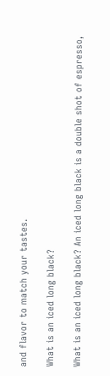and flavor to match your tastes.

What is an iced long black?

What is an iced long black? An iced long black is a double shot of espresso,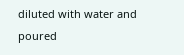diluted with water and poured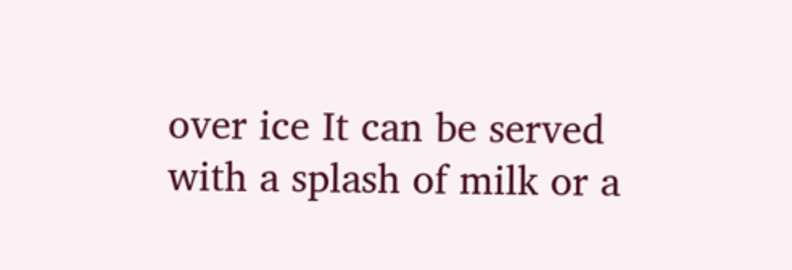over ice It can be served with a splash of milk or a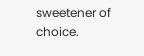sweetener of choice.